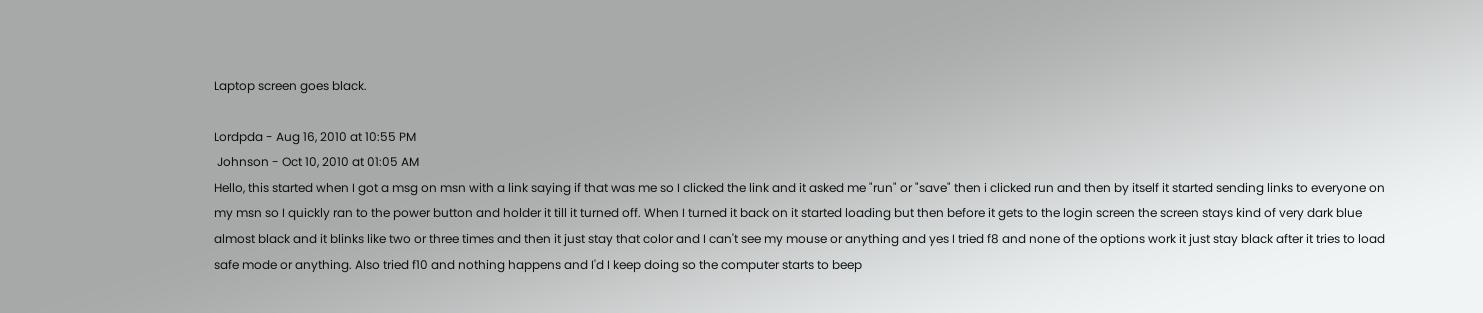Laptop screen goes black.

Lordpda - Aug 16, 2010 at 10:55 PM
 Johnson - Oct 10, 2010 at 01:05 AM
Hello, this started when I got a msg on msn with a link saying if that was me so I clicked the link and it asked me "run" or "save" then i clicked run and then by itself it started sending links to everyone on my msn so I quickly ran to the power button and holder it till it turned off. When I turned it back on it started loading but then before it gets to the login screen the screen stays kind of very dark blue almost black and it blinks like two or three times and then it just stay that color and I can't see my mouse or anything and yes I tried f8 and none of the options work it just stay black after it tries to load safe mode or anything. Also tried f10 and nothing happens and I'd I keep doing so the computer starts to beep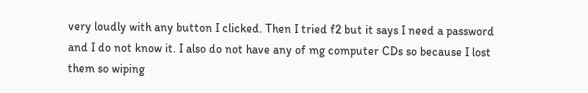very loudly with any button I clicked. Then I tried f2 but it says I need a password and I do not know it. I also do not have any of mg computer CDs so because I lost them so wiping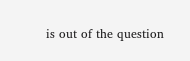is out of the question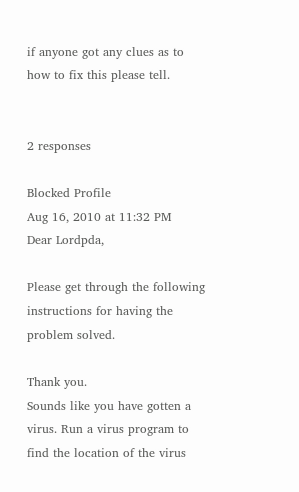if anyone got any clues as to how to fix this please tell.


2 responses

Blocked Profile
Aug 16, 2010 at 11:32 PM
Dear Lordpda,

Please get through the following instructions for having the problem solved.

Thank you.
Sounds like you have gotten a virus. Run a virus program to find the location of the virus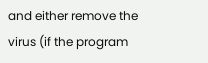and either remove the virus (if the program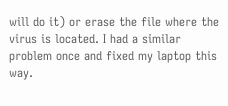will do it) or erase the file where the virus is located. I had a similar problem once and fixed my laptop this way.